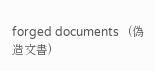forged documents   (偽造文書)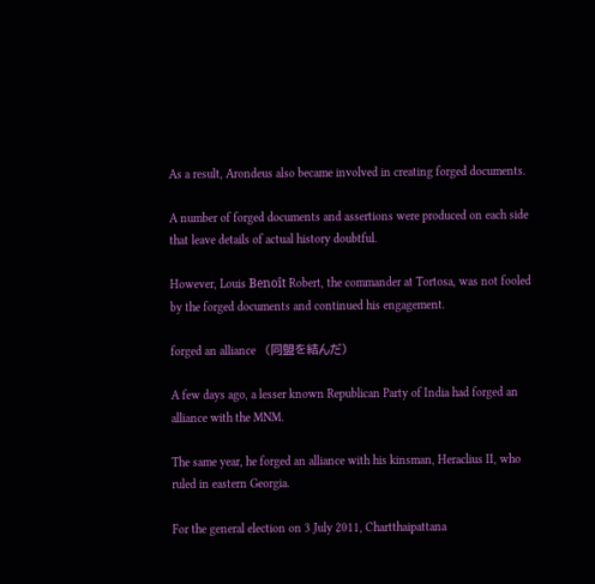As a result, Arondeus also became involved in creating forged documents.

A number of forged documents and assertions were produced on each side that leave details of actual history doubtful.

However, Louis Benoît Robert, the commander at Tortosa, was not fooled by the forged documents and continued his engagement.

forged an alliance   (同盟を結んだ)

A few days ago, a lesser known Republican Party of India had forged an alliance with the MNM.

The same year, he forged an alliance with his kinsman, Heraclius II, who ruled in eastern Georgia.

For the general election on 3 July 2011, Chartthaipattana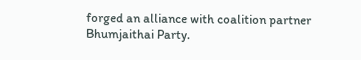forged an alliance with coalition partner Bhumjaithai Party.